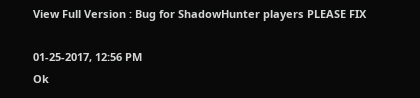View Full Version : Bug for ShadowHunter players PLEASE FIX

01-25-2017, 12:56 PM
Ok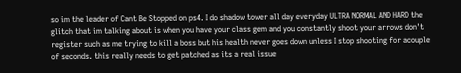so im the leader of Cant Be Stopped on ps4. I do shadow tower all day everyday ULTRA NORMAL AND HARD the glitch that im talking about is when you have your class gem and you constantly shoot your arrows don't register such as me trying to kill a boss but his health never goes down unless I stop shooting for acouple of seconds. this really needs to get patched as its a real issue